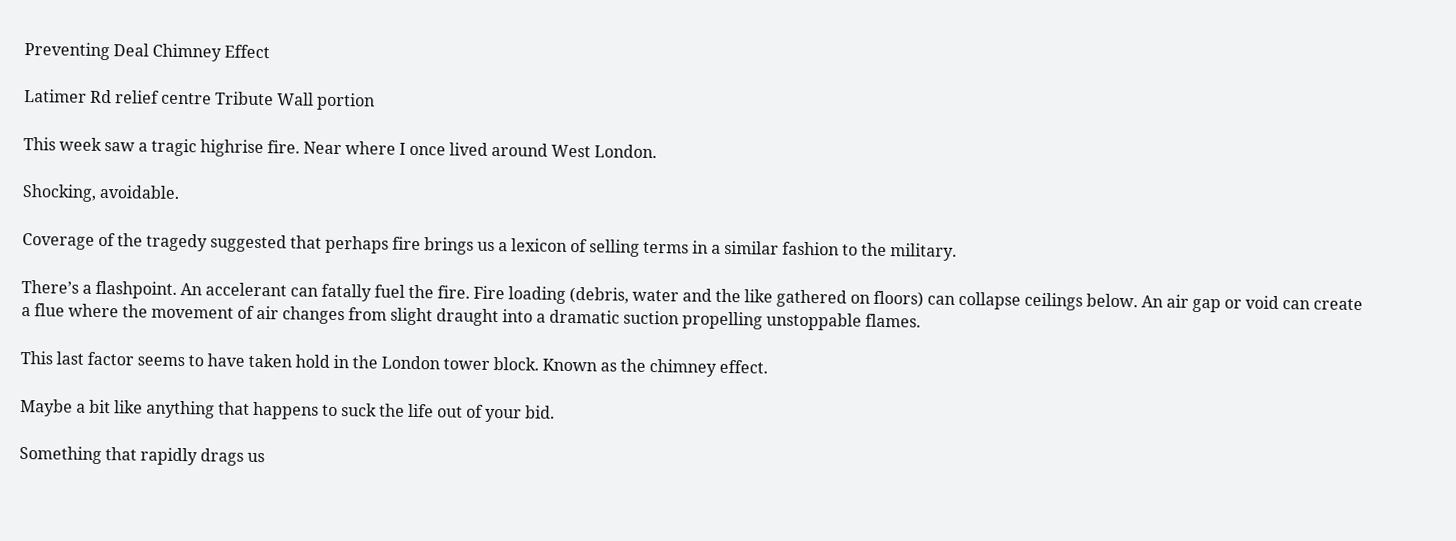Preventing Deal Chimney Effect

Latimer Rd relief centre Tribute Wall portion

This week saw a tragic highrise fire. Near where I once lived around West London.

Shocking, avoidable.

Coverage of the tragedy suggested that perhaps fire brings us a lexicon of selling terms in a similar fashion to the military.

There’s a flashpoint. An accelerant can fatally fuel the fire. Fire loading (debris, water and the like gathered on floors) can collapse ceilings below. An air gap or void can create a flue where the movement of air changes from slight draught into a dramatic suction propelling unstoppable flames.

This last factor seems to have taken hold in the London tower block. Known as the chimney effect.

Maybe a bit like anything that happens to suck the life out of your bid.

Something that rapidly drags us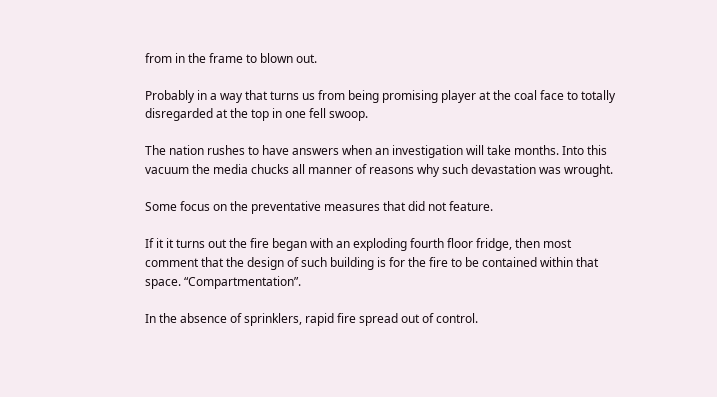from in the frame to blown out.

Probably in a way that turns us from being promising player at the coal face to totally disregarded at the top in one fell swoop.

The nation rushes to have answers when an investigation will take months. Into this vacuum the media chucks all manner of reasons why such devastation was wrought.

Some focus on the preventative measures that did not feature.

If it it turns out the fire began with an exploding fourth floor fridge, then most comment that the design of such building is for the fire to be contained within that space. “Compartmentation”.

In the absence of sprinklers, rapid fire spread out of control.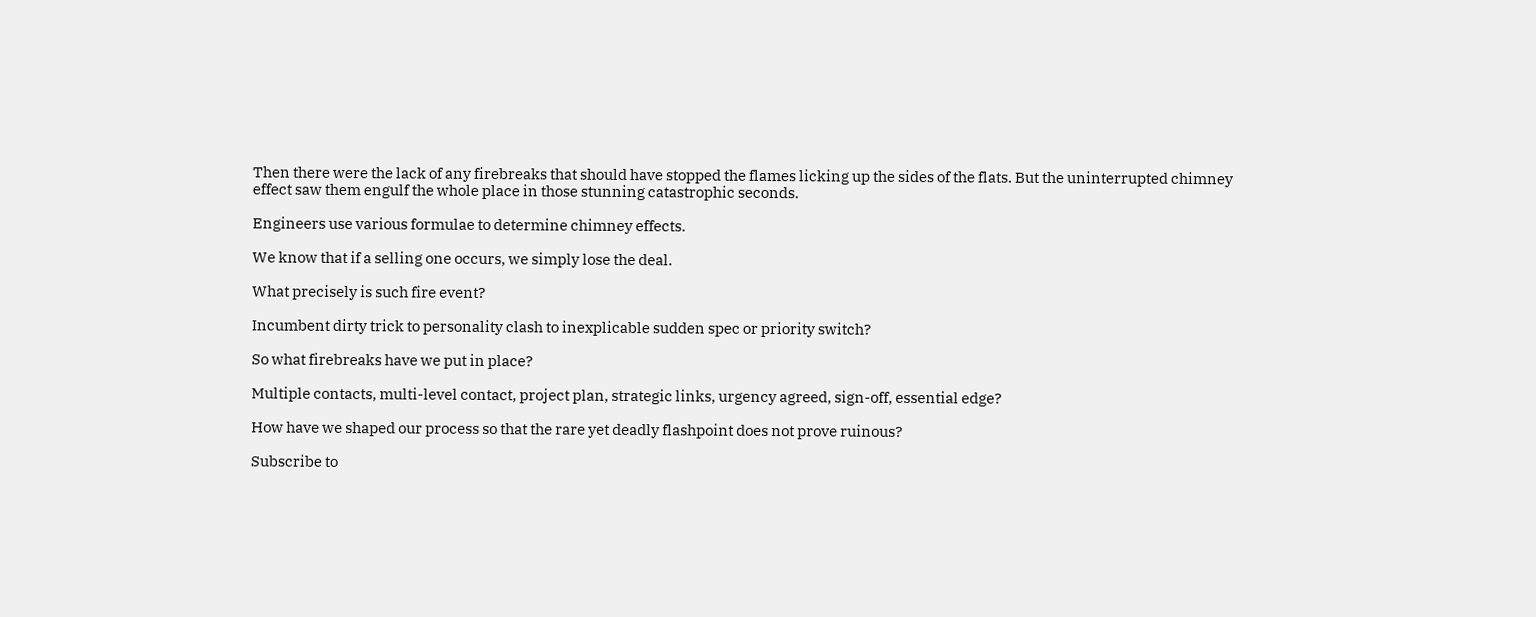Then there were the lack of any firebreaks that should have stopped the flames licking up the sides of the flats. But the uninterrupted chimney effect saw them engulf the whole place in those stunning catastrophic seconds.

Engineers use various formulae to determine chimney effects.

We know that if a selling one occurs, we simply lose the deal.

What precisely is such fire event?

Incumbent dirty trick to personality clash to inexplicable sudden spec or priority switch?

So what firebreaks have we put in place?

Multiple contacts, multi-level contact, project plan, strategic links, urgency agreed, sign-off, essential edge?

How have we shaped our process so that the rare yet deadly flashpoint does not prove ruinous?

Subscribe to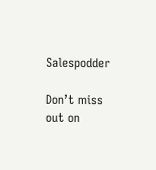Salespodder

Don’t miss out on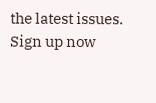the latest issues. Sign up now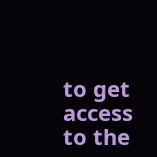to get access to the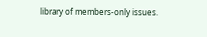library of members-only issues.